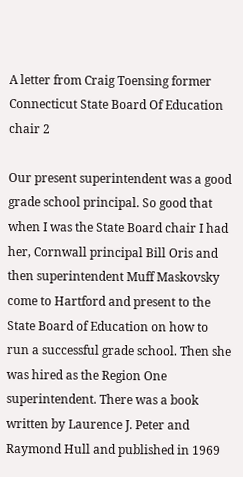A letter from Craig Toensing former Connecticut State Board Of Education chair 2

Our present superintendent was a good grade school principal. So good that when I was the State Board chair I had her, Cornwall principal Bill Oris and then superintendent Muff Maskovsky come to Hartford and present to the State Board of Education on how to run a successful grade school. Then she was hired as the Region One superintendent. There was a book written by Laurence J. Peter and Raymond Hull and published in 1969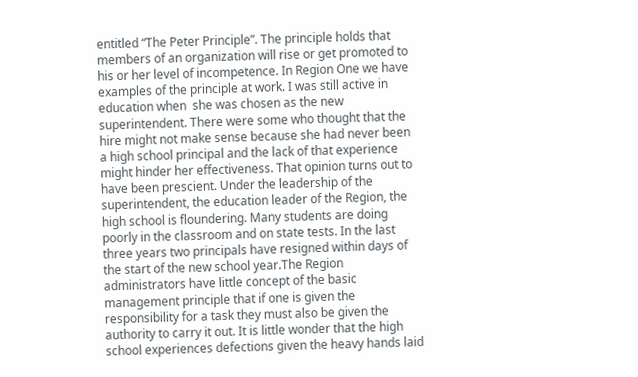entitled “The Peter Principle”. The principle holds that members of an organization will rise or get promoted to his or her level of incompetence. In Region One we have examples of the principle at work. I was still active in education when  she was chosen as the new superintendent. There were some who thought that the hire might not make sense because she had never been a high school principal and the lack of that experience might hinder her effectiveness. That opinion turns out to have been prescient. Under the leadership of the superintendent, the education leader of the Region, the high school is floundering. Many students are doing poorly in the classroom and on state tests. In the last three years two principals have resigned within days of the start of the new school year.The Region administrators have little concept of the basic management principle that if one is given the responsibility for a task they must also be given the authority to carry it out. It is little wonder that the high school experiences defections given the heavy hands laid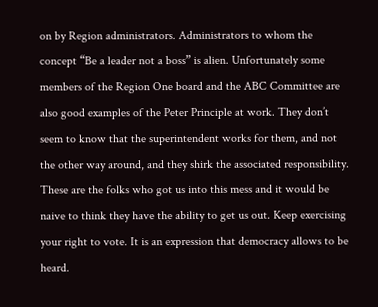on by Region administrators. Administrators to whom the concept “Be a leader not a boss” is alien. Unfortunately some members of the Region One board and the ABC Committee are also good examples of the Peter Principle at work. They don’t seem to know that the superintendent works for them, and not the other way around, and they shirk the associated responsibility. These are the folks who got us into this mess and it would be naive to think they have the ability to get us out. Keep exercising your right to vote. It is an expression that democracy allows to be heard.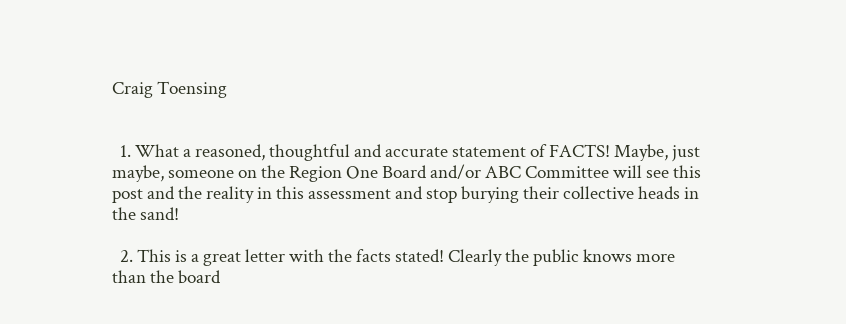Craig Toensing


  1. What a reasoned, thoughtful and accurate statement of FACTS! Maybe, just maybe, someone on the Region One Board and/or ABC Committee will see this post and the reality in this assessment and stop burying their collective heads in the sand!

  2. This is a great letter with the facts stated! Clearly the public knows more than the board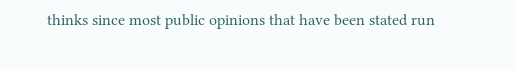thinks since most public opinions that have been stated run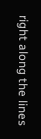right along the lines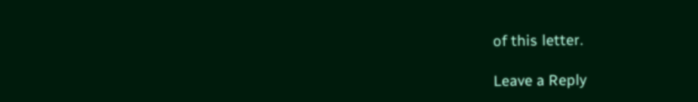of this letter.

Leave a Reply